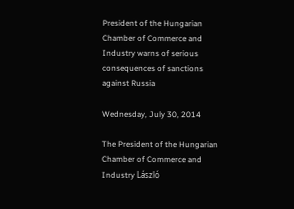President of the Hungarian Chamber of Commerce and Industry warns of serious consequences of sanctions against Russia

Wednesday, July 30, 2014

The President of the Hungarian Chamber of Commerce and Industry László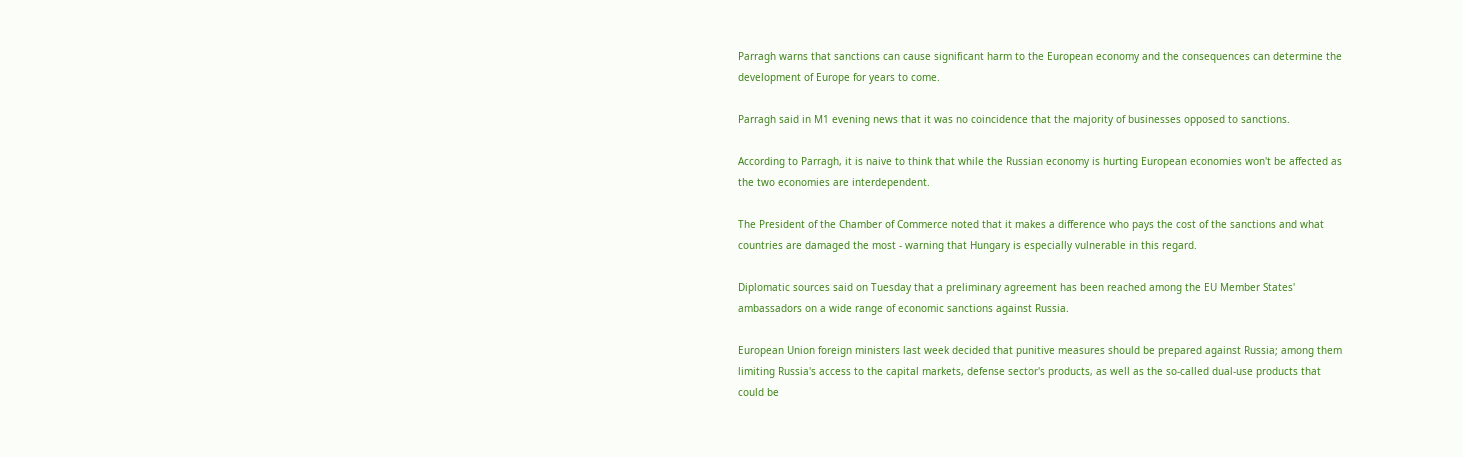Parragh warns that sanctions can cause significant harm to the European economy and the consequences can determine the development of Europe for years to come.

Parragh said in M1 evening news that it was no coincidence that the majority of businesses opposed to sanctions.

According to Parragh, it is naive to think that while the Russian economy is hurting European economies won't be affected as the two economies are interdependent.

The President of the Chamber of Commerce noted that it makes a difference who pays the cost of the sanctions and what countries are damaged the most - warning that Hungary is especially vulnerable in this regard.

Diplomatic sources said on Tuesday that a preliminary agreement has been reached among the EU Member States' ambassadors on a wide range of economic sanctions against Russia.

European Union foreign ministers last week decided that punitive measures should be prepared against Russia; among them limiting Russia's access to the capital markets, defense sector's products, as well as the so-called dual-use products that could be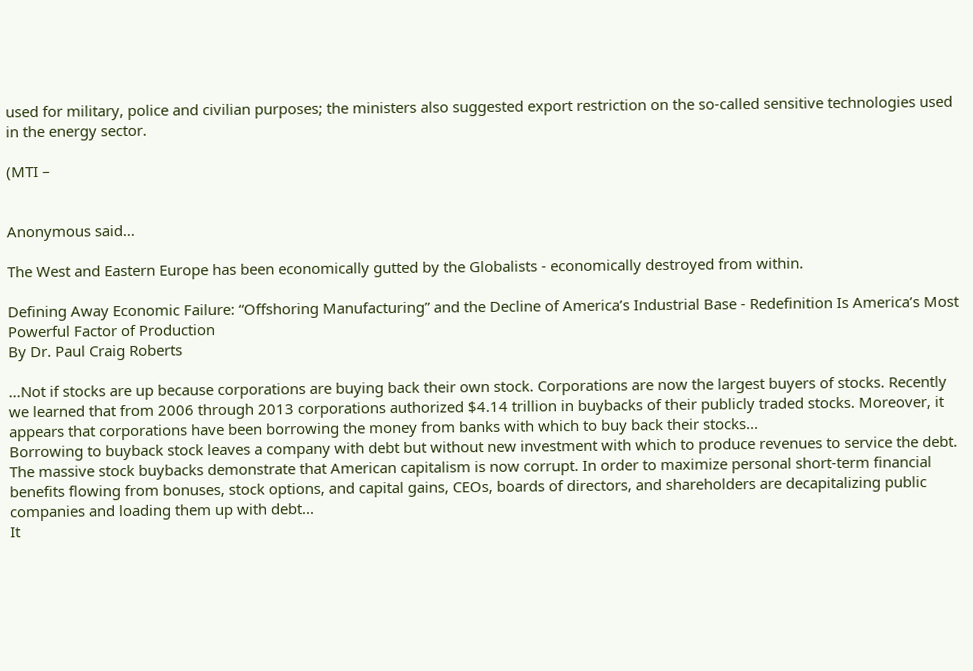used for military, police and civilian purposes; the ministers also suggested export restriction on the so-called sensitive technologies used in the energy sector.

(MTI –


Anonymous said...

The West and Eastern Europe has been economically gutted by the Globalists - economically destroyed from within.

Defining Away Economic Failure: “Offshoring Manufacturing” and the Decline of America’s Industrial Base - Redefinition Is America’s Most Powerful Factor of Production
By Dr. Paul Craig Roberts

...Not if stocks are up because corporations are buying back their own stock. Corporations are now the largest buyers of stocks. Recently we learned that from 2006 through 2013 corporations authorized $4.14 trillion in buybacks of their publicly traded stocks. Moreover, it appears that corporations have been borrowing the money from banks with which to buy back their stocks...
Borrowing to buyback stock leaves a company with debt but without new investment with which to produce revenues to service the debt. The massive stock buybacks demonstrate that American capitalism is now corrupt. In order to maximize personal short-term financial benefits flowing from bonuses, stock options, and capital gains, CEOs, boards of directors, and shareholders are decapitalizing public companies and loading them up with debt...
It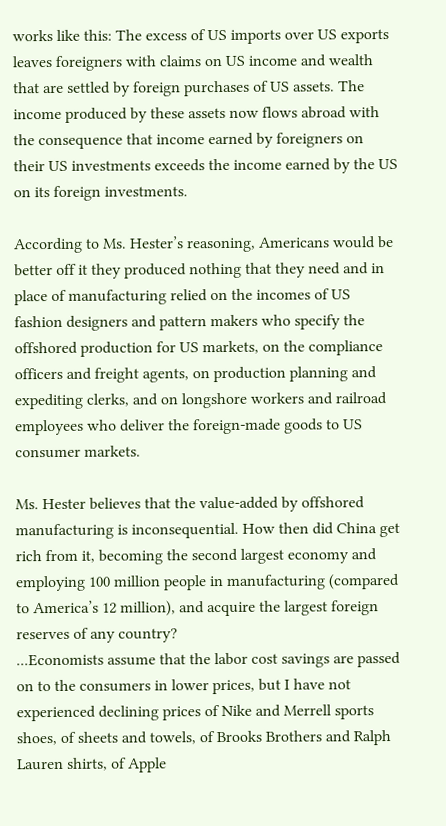works like this: The excess of US imports over US exports leaves foreigners with claims on US income and wealth that are settled by foreign purchases of US assets. The income produced by these assets now flows abroad with the consequence that income earned by foreigners on their US investments exceeds the income earned by the US on its foreign investments.

According to Ms. Hester’s reasoning, Americans would be better off it they produced nothing that they need and in place of manufacturing relied on the incomes of US fashion designers and pattern makers who specify the offshored production for US markets, on the compliance officers and freight agents, on production planning and expediting clerks, and on longshore workers and railroad employees who deliver the foreign-made goods to US consumer markets.

Ms. Hester believes that the value-added by offshored manufacturing is inconsequential. How then did China get rich from it, becoming the second largest economy and employing 100 million people in manufacturing (compared to America’s 12 million), and acquire the largest foreign reserves of any country?
...Economists assume that the labor cost savings are passed on to the consumers in lower prices, but I have not experienced declining prices of Nike and Merrell sports shoes, of sheets and towels, of Brooks Brothers and Ralph Lauren shirts, of Apple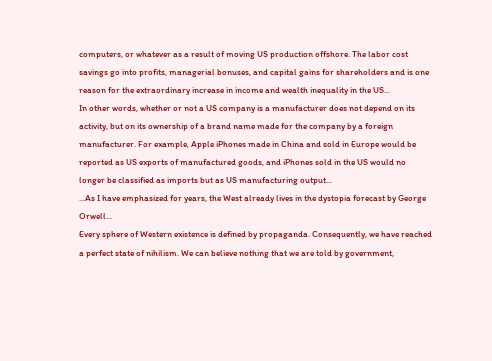computers, or whatever as a result of moving US production offshore. The labor cost savings go into profits, managerial bonuses, and capital gains for shareholders and is one reason for the extraordinary increase in income and wealth inequality in the US...
In other words, whether or not a US company is a manufacturer does not depend on its activity, but on its ownership of a brand name made for the company by a foreign manufacturer. For example, Apple iPhones made in China and sold in Europe would be reported as US exports of manufactured goods, and iPhones sold in the US would no longer be classified as imports but as US manufacturing output...
...As I have emphasized for years, the West already lives in the dystopia forecast by George Orwell...
Every sphere of Western existence is defined by propaganda. Consequently, we have reached a perfect state of nihilism. We can believe nothing that we are told by government,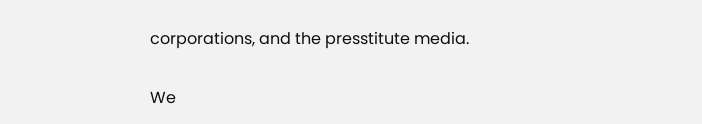corporations, and the presstitute media.

We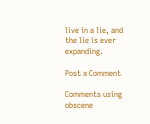live in a lie, and the lie is ever expanding.

Post a Comment

Comments using obscene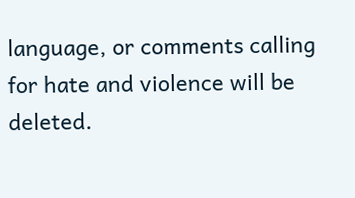language, or comments calling for hate and violence will be deleted.